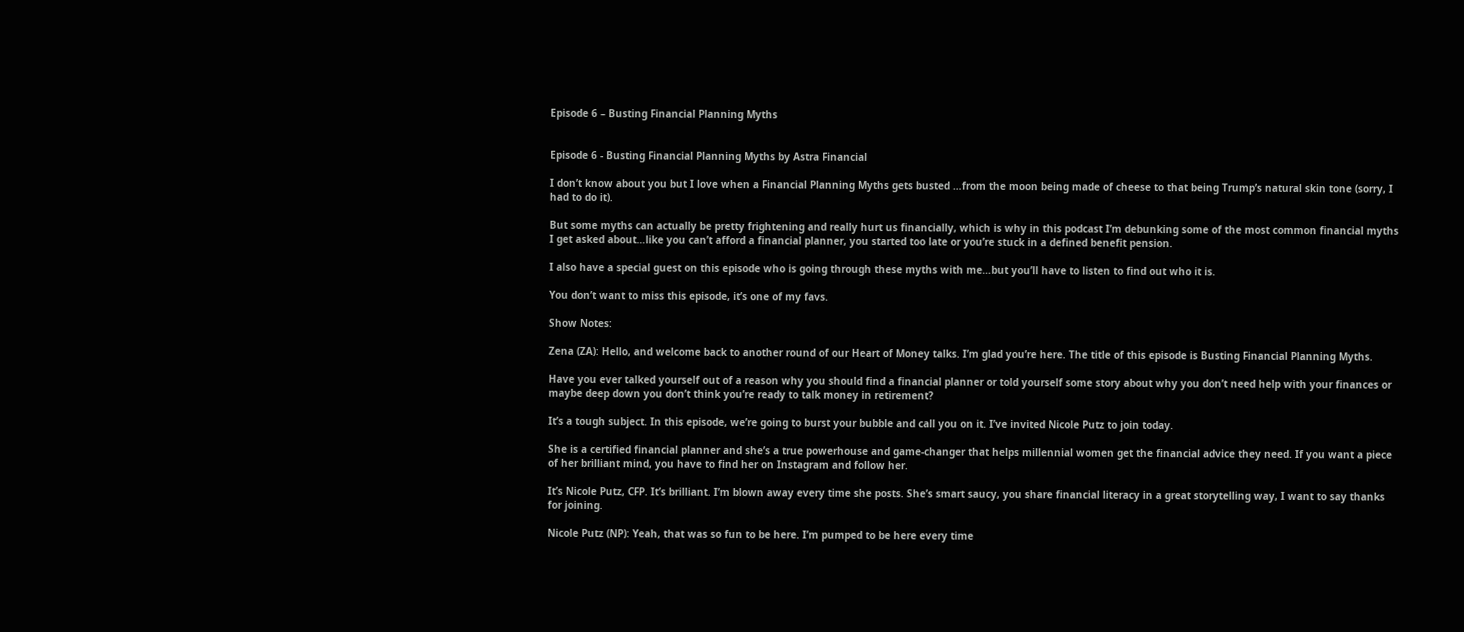Episode 6 – Busting Financial Planning Myths


Episode 6 - Busting Financial Planning Myths by Astra Financial

I don’t know about you but I love when a Financial Planning Myths gets busted …from the moon being made of cheese to that being Trump’s natural skin tone (sorry, I had to do it).

But some myths can actually be pretty frightening and really hurt us financially, which is why in this podcast I’m debunking some of the most common financial myths I get asked about…like you can’t afford a financial planner, you started too late or you’re stuck in a defined benefit pension.

I also have a special guest on this episode who is going through these myths with me…but you’ll have to listen to find out who it is.

You don’t want to miss this episode, it’s one of my favs.

Show Notes:

Zena (ZA): Hello, and welcome back to another round of our Heart of Money talks. I’m glad you’re here. The title of this episode is Busting Financial Planning Myths.

Have you ever talked yourself out of a reason why you should find a financial planner or told yourself some story about why you don’t need help with your finances or maybe deep down you don’t think you’re ready to talk money in retirement?

It’s a tough subject. In this episode, we’re going to burst your bubble and call you on it. I’ve invited Nicole Putz to join today.

She is a certified financial planner and she’s a true powerhouse and game-changer that helps millennial women get the financial advice they need. If you want a piece of her brilliant mind, you have to find her on Instagram and follow her.

It’s Nicole Putz, CFP. It’s brilliant. I’m blown away every time she posts. She’s smart saucy, you share financial literacy in a great storytelling way, I want to say thanks for joining.

Nicole Putz (NP): Yeah, that was so fun to be here. I’m pumped to be here every time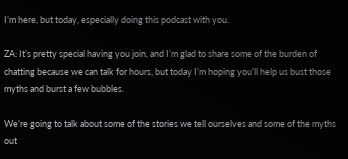I’m here, but today, especially doing this podcast with you.

ZA: It’s pretty special having you join, and I’m glad to share some of the burden of chatting because we can talk for hours, but today I’m hoping you’ll help us bust those myths and burst a few bubbles.

We’re going to talk about some of the stories we tell ourselves and some of the myths out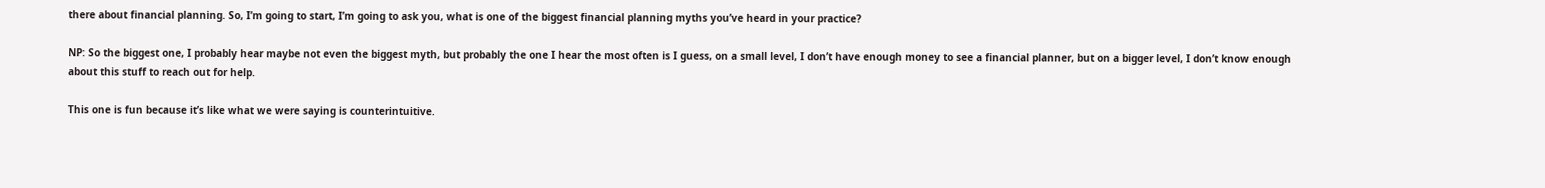there about financial planning. So, I’m going to start, I’m going to ask you, what is one of the biggest financial planning myths you’ve heard in your practice?

NP: So the biggest one, I probably hear maybe not even the biggest myth, but probably the one I hear the most often is I guess, on a small level, I don’t have enough money to see a financial planner, but on a bigger level, I don’t know enough about this stuff to reach out for help.

This one is fun because it’s like what we were saying is counterintuitive.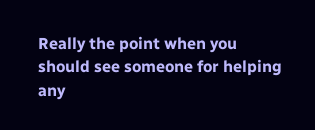Really the point when you should see someone for helping any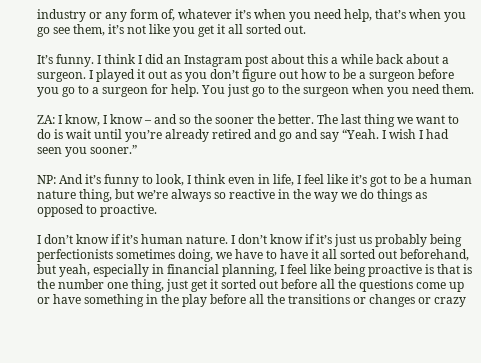industry or any form of, whatever it’s when you need help, that’s when you go see them, it’s not like you get it all sorted out.

It’s funny. I think I did an Instagram post about this a while back about a surgeon. I played it out as you don’t figure out how to be a surgeon before you go to a surgeon for help. You just go to the surgeon when you need them.

ZA: I know, I know – and so the sooner the better. The last thing we want to do is wait until you’re already retired and go and say “Yeah. I wish I had seen you sooner.”

NP: And it’s funny to look, I think even in life, I feel like it’s got to be a human nature thing, but we’re always so reactive in the way we do things as opposed to proactive.

I don’t know if it’s human nature. I don’t know if it’s just us probably being perfectionists sometimes doing, we have to have it all sorted out beforehand, but yeah, especially in financial planning, I feel like being proactive is that is the number one thing, just get it sorted out before all the questions come up or have something in the play before all the transitions or changes or crazy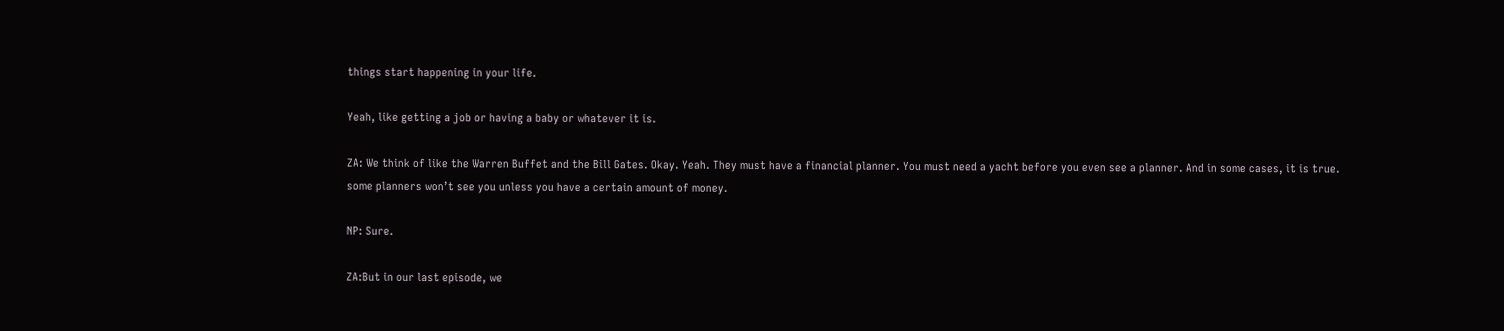things start happening in your life.

Yeah, like getting a job or having a baby or whatever it is.

ZA: We think of like the Warren Buffet and the Bill Gates. Okay. Yeah. They must have a financial planner. You must need a yacht before you even see a planner. And in some cases, it is true. some planners won’t see you unless you have a certain amount of money.

NP: Sure.

ZA:But in our last episode, we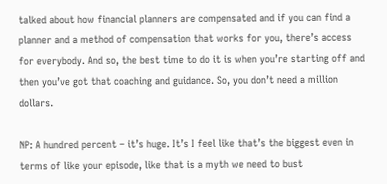talked about how financial planners are compensated and if you can find a planner and a method of compensation that works for you, there’s access for everybody. And so, the best time to do it is when you’re starting off and then you’ve got that coaching and guidance. So, you don’t need a million dollars.

NP: A hundred percent – it’s huge. It’s I feel like that’s the biggest even in terms of like your episode, like that is a myth we need to bust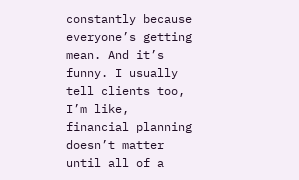constantly because everyone’s getting mean. And it’s funny. I usually tell clients too, I’m like, financial planning doesn’t matter until all of a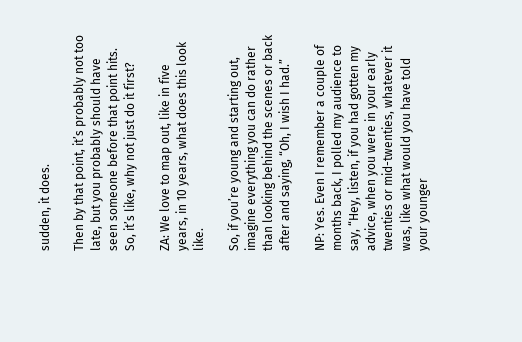sudden, it does.

Then by that point, it’s probably not too late, but you probably should have seen someone before that point hits. So, it’s like, why not just do it first?

ZA: We love to map out, like in five years, in 10 years, what does this look like.

So, if you’re young and starting out, imagine everything you can do rather than looking behind the scenes or back after and saying, “Oh, I wish I had.”

NP: Yes. Even I remember a couple of months back, I polled my audience to say, “Hey, listen, if you had gotten my advice, when you were in your early twenties or mid-twenties, whatever it was, like what would you have told your younger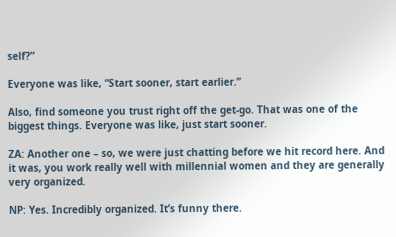self?”

Everyone was like, “Start sooner, start earlier.”

Also, find someone you trust right off the get-go. That was one of the biggest things. Everyone was like, just start sooner.

ZA: Another one – so, we were just chatting before we hit record here. And it was, you work really well with millennial women and they are generally very organized.

NP: Yes. Incredibly organized. It’s funny there.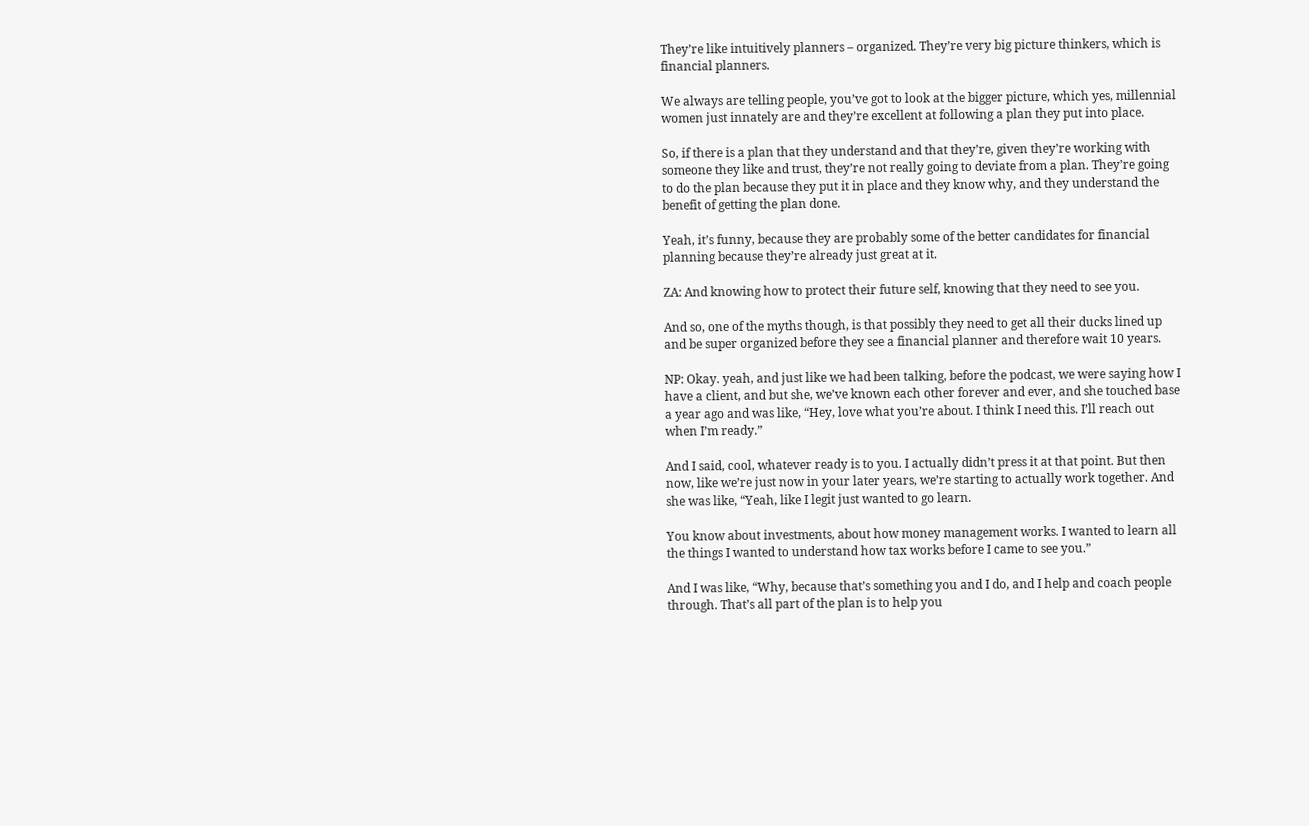They’re like intuitively planners – organized. They’re very big picture thinkers, which is financial planners.

We always are telling people, you’ve got to look at the bigger picture, which yes, millennial women just innately are and they’re excellent at following a plan they put into place.

So, if there is a plan that they understand and that they’re, given they’re working with someone they like and trust, they’re not really going to deviate from a plan. They’re going to do the plan because they put it in place and they know why, and they understand the benefit of getting the plan done.

Yeah, it’s funny, because they are probably some of the better candidates for financial planning because they’re already just great at it.

ZA: And knowing how to protect their future self, knowing that they need to see you.

And so, one of the myths though, is that possibly they need to get all their ducks lined up and be super organized before they see a financial planner and therefore wait 10 years.

NP: Okay. yeah, and just like we had been talking, before the podcast, we were saying how I have a client, and but she, we’ve known each other forever and ever, and she touched base a year ago and was like, “Hey, love what you’re about. I think I need this. I’ll reach out when I’m ready.”

And I said, cool, whatever ready is to you. I actually didn’t press it at that point. But then now, like we’re just now in your later years, we’re starting to actually work together. And she was like, “Yeah, like I legit just wanted to go learn.

You know about investments, about how money management works. I wanted to learn all the things I wanted to understand how tax works before I came to see you.”

And I was like, “Why, because that’s something you and I do, and I help and coach people through. That’s all part of the plan is to help you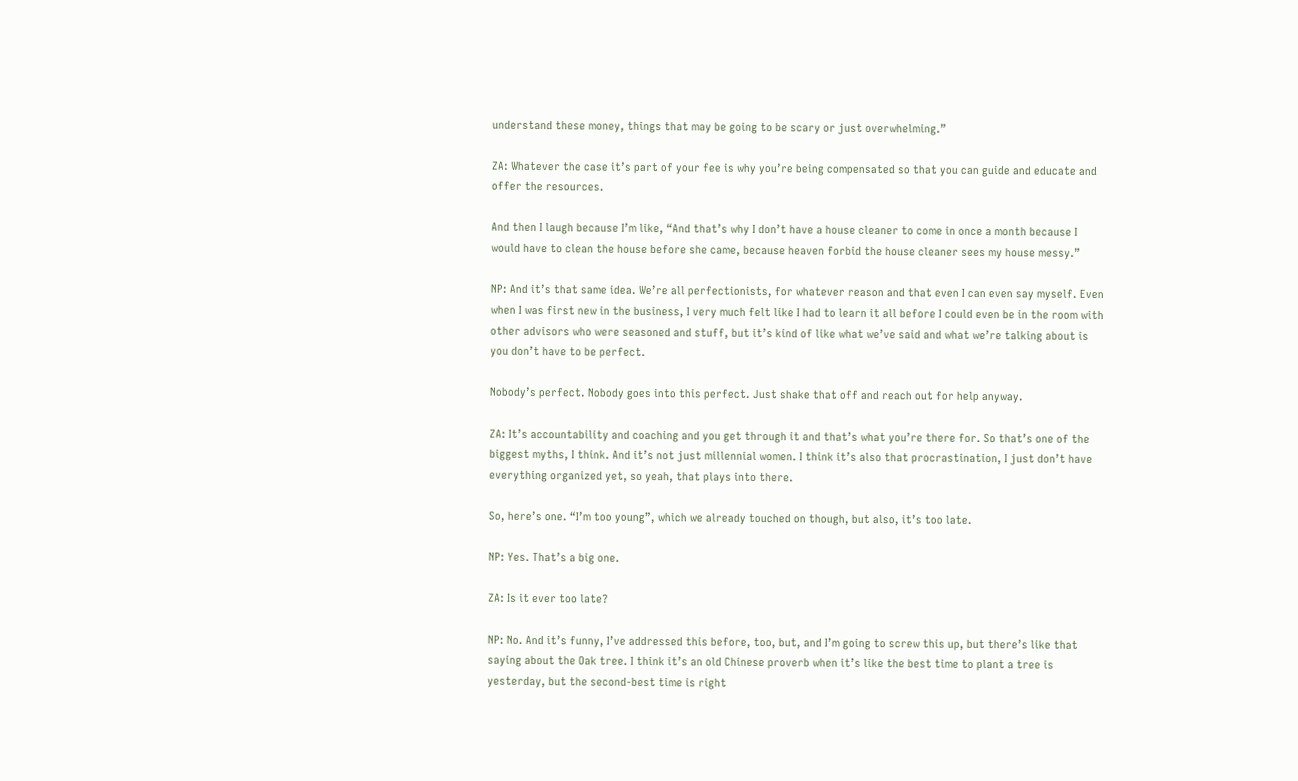understand these money, things that may be going to be scary or just overwhelming.”

ZA: Whatever the case it’s part of your fee is why you’re being compensated so that you can guide and educate and offer the resources.

And then I laugh because I’m like, “And that’s why I don’t have a house cleaner to come in once a month because I would have to clean the house before she came, because heaven forbid the house cleaner sees my house messy.”

NP: And it’s that same idea. We’re all perfectionists, for whatever reason and that even I can even say myself. Even when I was first new in the business, I very much felt like I had to learn it all before I could even be in the room with other advisors who were seasoned and stuff, but it’s kind of like what we’ve said and what we’re talking about is you don’t have to be perfect.

Nobody’s perfect. Nobody goes into this perfect. Just shake that off and reach out for help anyway.

ZA: It’s accountability and coaching and you get through it and that’s what you’re there for. So that’s one of the biggest myths, I think. And it’s not just millennial women. I think it’s also that procrastination, I just don’t have everything organized yet, so yeah, that plays into there.

So, here’s one. “I’m too young”, which we already touched on though, but also, it’s too late.

NP: Yes. That’s a big one.

ZA: Is it ever too late?

NP: No. And it’s funny, I’ve addressed this before, too, but, and I’m going to screw this up, but there’s like that saying about the Oak tree. I think it’s an old Chinese proverb when it’s like the best time to plant a tree is yesterday, but the second-best time is right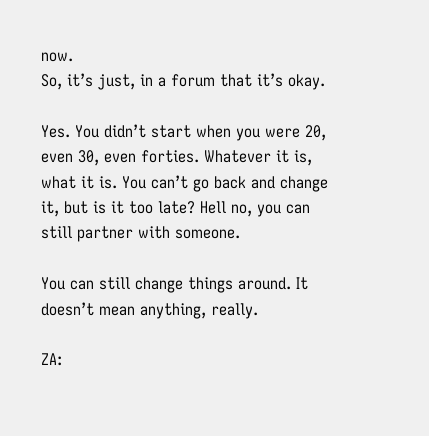now.
So, it’s just, in a forum that it’s okay.

Yes. You didn’t start when you were 20, even 30, even forties. Whatever it is, what it is. You can’t go back and change it, but is it too late? Hell no, you can still partner with someone.

You can still change things around. It doesn’t mean anything, really.

ZA: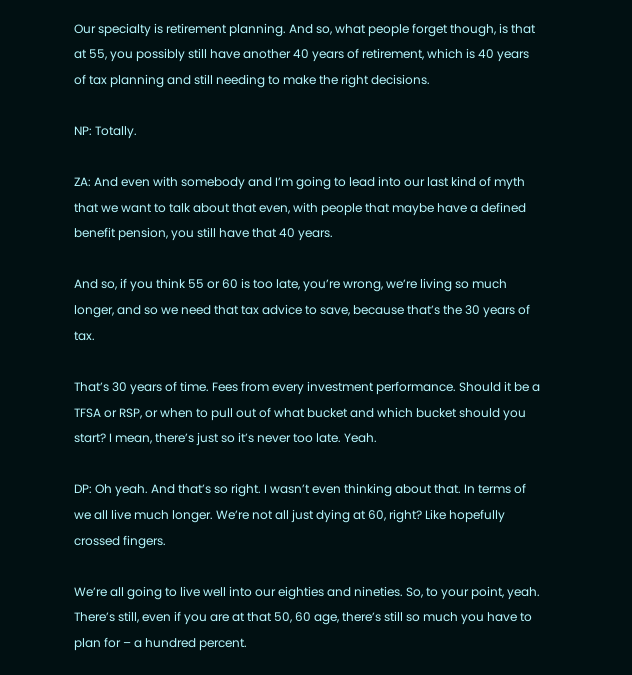Our specialty is retirement planning. And so, what people forget though, is that at 55, you possibly still have another 40 years of retirement, which is 40 years of tax planning and still needing to make the right decisions.

NP: Totally.

ZA: And even with somebody and I’m going to lead into our last kind of myth that we want to talk about that even, with people that maybe have a defined benefit pension, you still have that 40 years.

And so, if you think 55 or 60 is too late, you’re wrong, we’re living so much longer, and so we need that tax advice to save, because that’s the 30 years of tax.

That’s 30 years of time. Fees from every investment performance. Should it be a TFSA or RSP, or when to pull out of what bucket and which bucket should you start? I mean, there’s just so it’s never too late. Yeah.

DP: Oh yeah. And that’s so right. I wasn’t even thinking about that. In terms of we all live much longer. We’re not all just dying at 60, right? Like hopefully crossed fingers.

We’re all going to live well into our eighties and nineties. So, to your point, yeah. There’s still, even if you are at that 50, 60 age, there’s still so much you have to plan for – a hundred percent.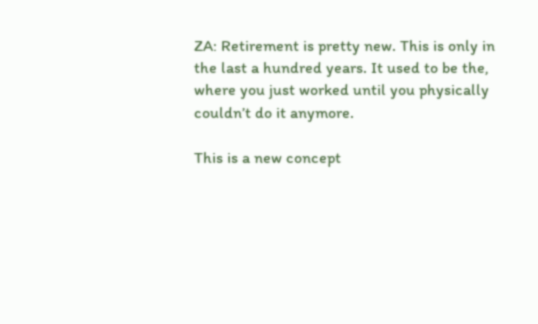ZA: Retirement is pretty new. This is only in the last a hundred years. It used to be the, where you just worked until you physically couldn’t do it anymore.

This is a new concept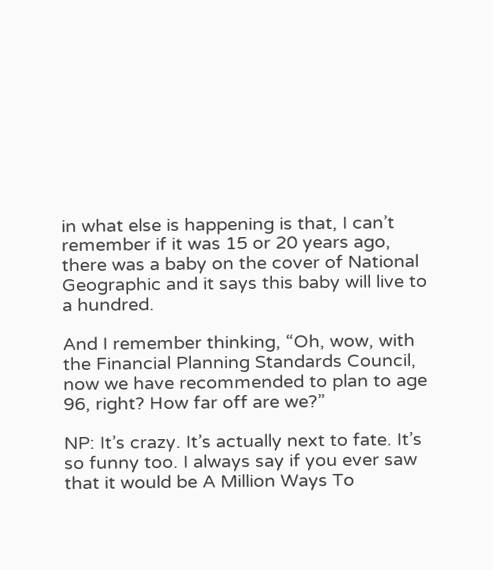in what else is happening is that, I can’t remember if it was 15 or 20 years ago, there was a baby on the cover of National Geographic and it says this baby will live to a hundred.

And I remember thinking, “Oh, wow, with the Financial Planning Standards Council, now we have recommended to plan to age 96, right? How far off are we?”

NP: It’s crazy. It’s actually next to fate. It’s so funny too. I always say if you ever saw that it would be A Million Ways To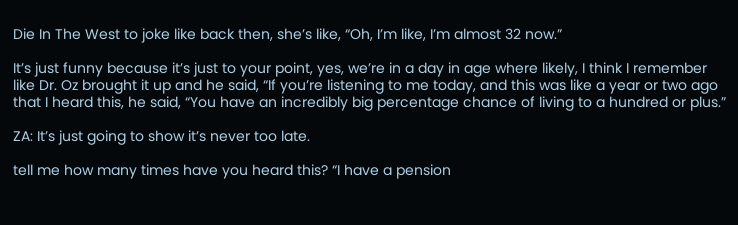Die In The West to joke like back then, she’s like, “Oh, I’m like, I’m almost 32 now.”

It’s just funny because it’s just to your point, yes, we’re in a day in age where likely, I think I remember like Dr. Oz brought it up and he said, “If you’re listening to me today, and this was like a year or two ago that I heard this, he said, “You have an incredibly big percentage chance of living to a hundred or plus.”

ZA: It’s just going to show it’s never too late.

tell me how many times have you heard this? “I have a pension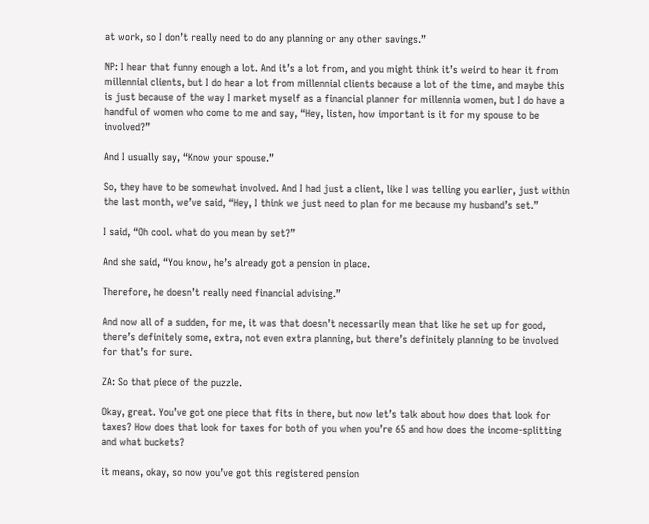at work, so I don’t really need to do any planning or any other savings.”

NP: I hear that funny enough a lot. And it’s a lot from, and you might think it’s weird to hear it from millennial clients, but I do hear a lot from millennial clients because a lot of the time, and maybe this is just because of the way I market myself as a financial planner for millennia women, but I do have a handful of women who come to me and say, “Hey, listen, how important is it for my spouse to be involved?”

And I usually say, “Know your spouse.”

So, they have to be somewhat involved. And I had just a client, like I was telling you earlier, just within the last month, we’ve said, “Hey, I think we just need to plan for me because my husband’s set.”

I said, “Oh cool. what do you mean by set?”

And she said, “You know, he’s already got a pension in place.

Therefore, he doesn’t really need financial advising.”

And now all of a sudden, for me, it was that doesn’t necessarily mean that like he set up for good, there’s definitely some, extra, not even extra planning, but there’s definitely planning to be involved for that’s for sure.

ZA: So that piece of the puzzle.

Okay, great. You’ve got one piece that fits in there, but now let’s talk about how does that look for taxes? How does that look for taxes for both of you when you’re 65 and how does the income-splitting and what buckets?

it means, okay, so now you’ve got this registered pension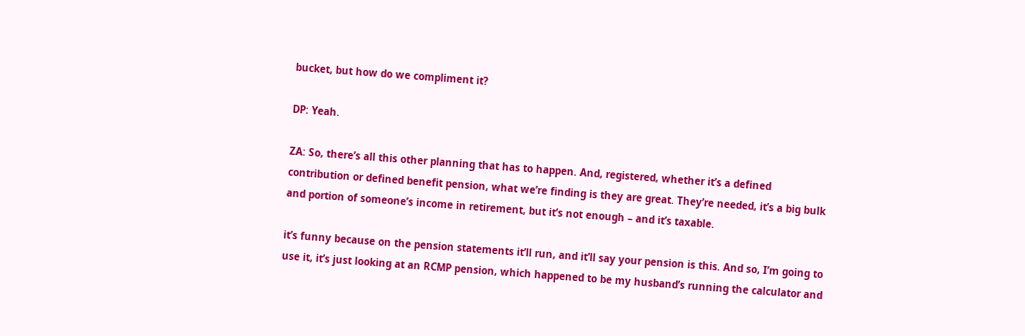bucket, but how do we compliment it?

DP: Yeah.

ZA: So, there’s all this other planning that has to happen. And, registered, whether it’s a defined contribution or defined benefit pension, what we’re finding is they are great. They’re needed, it’s a big bulk and portion of someone’s income in retirement, but it’s not enough – and it’s taxable.

it’s funny because on the pension statements it’ll run, and it’ll say your pension is this. And so, I’m going to use it, it’s just looking at an RCMP pension, which happened to be my husband’s running the calculator and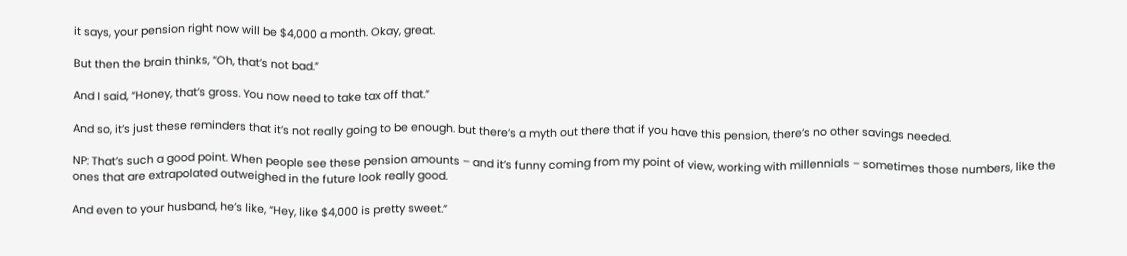it says, your pension right now will be $4,000 a month. Okay, great.

But then the brain thinks, “Oh, that’s not bad.”

And I said, “Honey, that’s gross. You now need to take tax off that.”

And so, it’s just these reminders that it’s not really going to be enough. but there’s a myth out there that if you have this pension, there’s no other savings needed.

NP: That’s such a good point. When people see these pension amounts – and it’s funny coming from my point of view, working with millennials – sometimes those numbers, like the ones that are extrapolated outweighed in the future look really good.

And even to your husband, he’s like, “Hey, like $4,000 is pretty sweet.”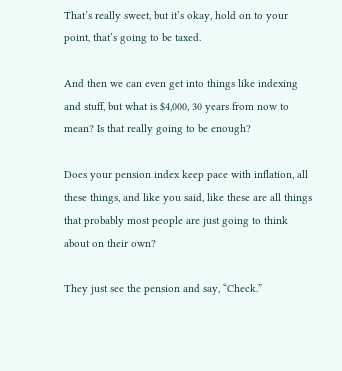That’s really sweet, but it’s okay, hold on to your point, that’s going to be taxed.

And then we can even get into things like indexing and stuff, but what is $4,000, 30 years from now to mean? Is that really going to be enough?

Does your pension index keep pace with inflation, all these things, and like you said, like these are all things that probably most people are just going to think about on their own?

They just see the pension and say, “Check.”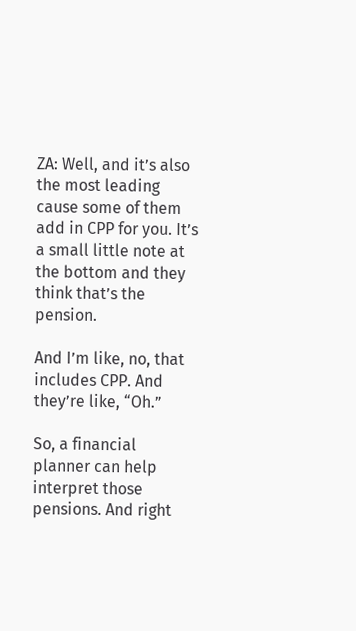ZA: Well, and it’s also the most leading cause some of them add in CPP for you. It’s a small little note at the bottom and they think that’s the pension.

And I’m like, no, that includes CPP. And they’re like, “Oh.”

So, a financial planner can help interpret those pensions. And right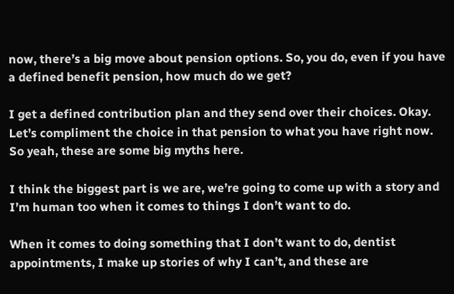now, there’s a big move about pension options. So, you do, even if you have a defined benefit pension, how much do we get?

I get a defined contribution plan and they send over their choices. Okay. Let’s compliment the choice in that pension to what you have right now. So yeah, these are some big myths here.

I think the biggest part is we are, we’re going to come up with a story and I’m human too when it comes to things I don’t want to do.

When it comes to doing something that I don’t want to do, dentist appointments, I make up stories of why I can’t, and these are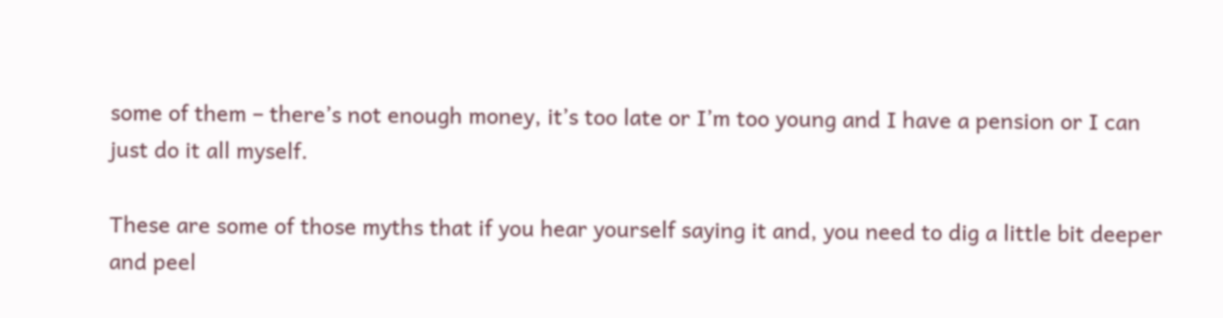some of them – there’s not enough money, it’s too late or I’m too young and I have a pension or I can just do it all myself.

These are some of those myths that if you hear yourself saying it and, you need to dig a little bit deeper and peel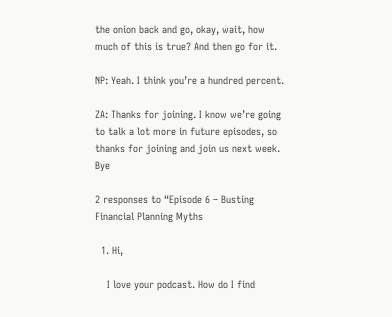the onion back and go, okay, wait, how much of this is true? And then go for it.

NP: Yeah. I think you’re a hundred percent.

ZA: Thanks for joining. I know we’re going to talk a lot more in future episodes, so thanks for joining and join us next week. Bye

2 responses to “Episode 6 – Busting Financial Planning Myths

  1. Hi,

    I love your podcast. How do I find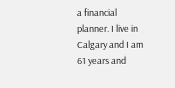a financial planner. I live in Calgary and I am 61 years and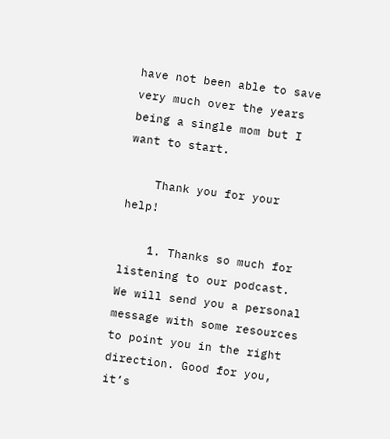have not been able to save very much over the years being a single mom but I want to start.

    Thank you for your help!

    1. Thanks so much for listening to our podcast. We will send you a personal message with some resources to point you in the right direction. Good for you, it’s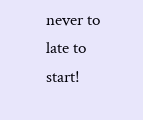never to late to start!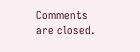Comments are closed.